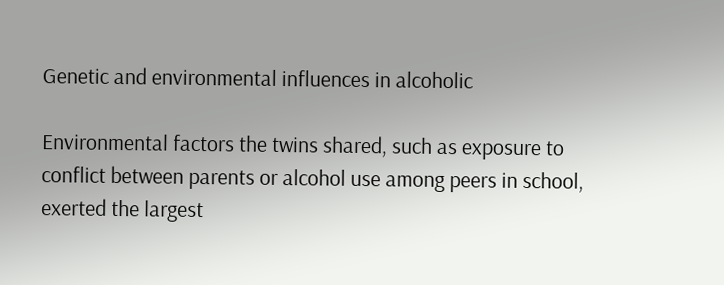Genetic and environmental influences in alcoholic

Environmental factors the twins shared, such as exposure to conflict between parents or alcohol use among peers in school, exerted the largest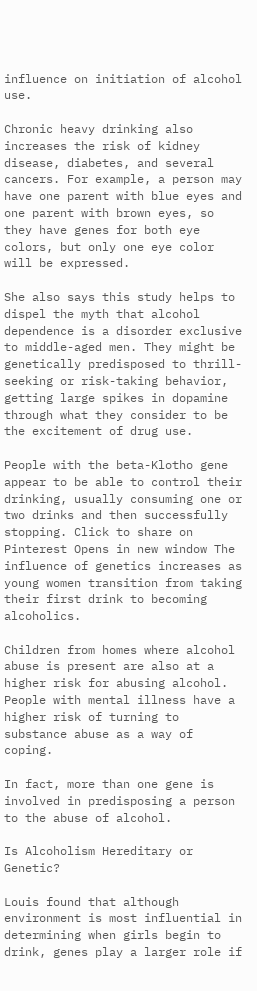influence on initiation of alcohol use.

Chronic heavy drinking also increases the risk of kidney disease, diabetes, and several cancers. For example, a person may have one parent with blue eyes and one parent with brown eyes, so they have genes for both eye colors, but only one eye color will be expressed.

She also says this study helps to dispel the myth that alcohol dependence is a disorder exclusive to middle-aged men. They might be genetically predisposed to thrill-seeking or risk-taking behavior, getting large spikes in dopamine through what they consider to be the excitement of drug use.

People with the beta-Klotho gene appear to be able to control their drinking, usually consuming one or two drinks and then successfully stopping. Click to share on Pinterest Opens in new window The influence of genetics increases as young women transition from taking their first drink to becoming alcoholics.

Children from homes where alcohol abuse is present are also at a higher risk for abusing alcohol. People with mental illness have a higher risk of turning to substance abuse as a way of coping.

In fact, more than one gene is involved in predisposing a person to the abuse of alcohol.

Is Alcoholism Hereditary or Genetic?

Louis found that although environment is most influential in determining when girls begin to drink, genes play a larger role if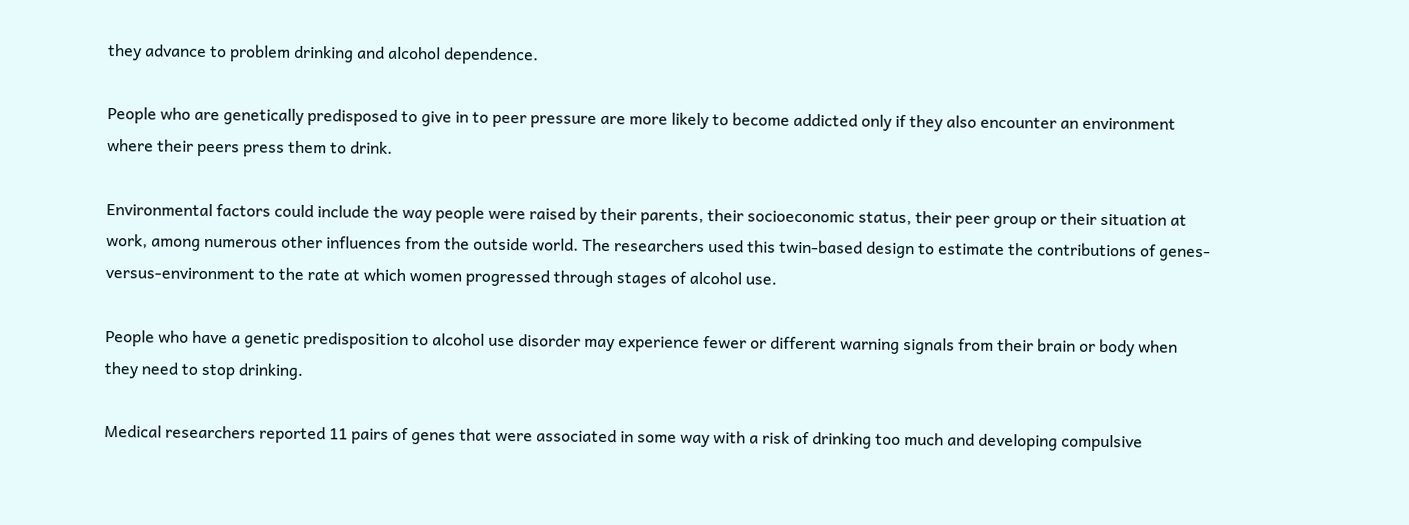they advance to problem drinking and alcohol dependence.

People who are genetically predisposed to give in to peer pressure are more likely to become addicted only if they also encounter an environment where their peers press them to drink.

Environmental factors could include the way people were raised by their parents, their socioeconomic status, their peer group or their situation at work, among numerous other influences from the outside world. The researchers used this twin-based design to estimate the contributions of genes-versus-environment to the rate at which women progressed through stages of alcohol use.

People who have a genetic predisposition to alcohol use disorder may experience fewer or different warning signals from their brain or body when they need to stop drinking.

Medical researchers reported 11 pairs of genes that were associated in some way with a risk of drinking too much and developing compulsive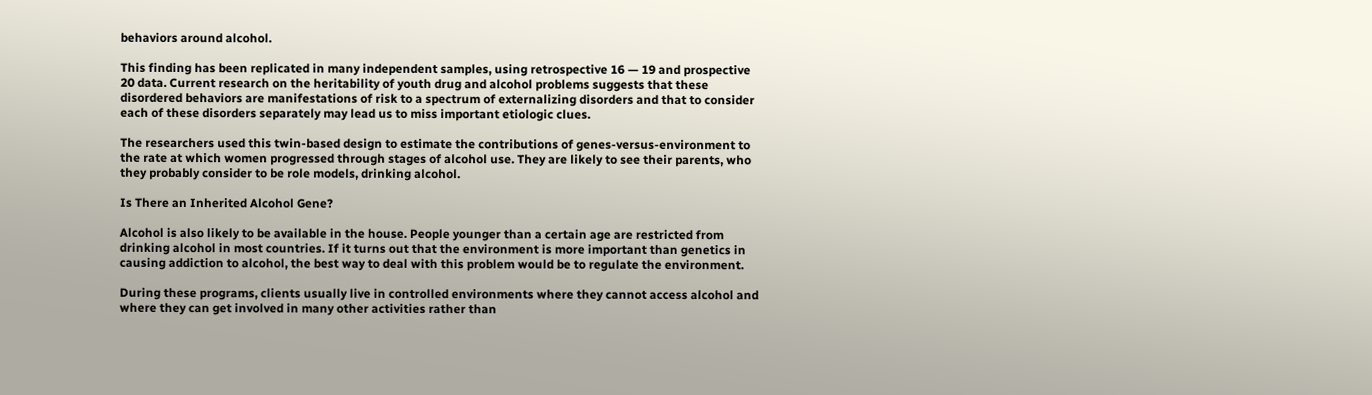behaviors around alcohol.

This finding has been replicated in many independent samples, using retrospective 16 — 19 and prospective 20 data. Current research on the heritability of youth drug and alcohol problems suggests that these disordered behaviors are manifestations of risk to a spectrum of externalizing disorders and that to consider each of these disorders separately may lead us to miss important etiologic clues.

The researchers used this twin-based design to estimate the contributions of genes-versus-environment to the rate at which women progressed through stages of alcohol use. They are likely to see their parents, who they probably consider to be role models, drinking alcohol.

Is There an Inherited Alcohol Gene?

Alcohol is also likely to be available in the house. People younger than a certain age are restricted from drinking alcohol in most countries. If it turns out that the environment is more important than genetics in causing addiction to alcohol, the best way to deal with this problem would be to regulate the environment.

During these programs, clients usually live in controlled environments where they cannot access alcohol and where they can get involved in many other activities rather than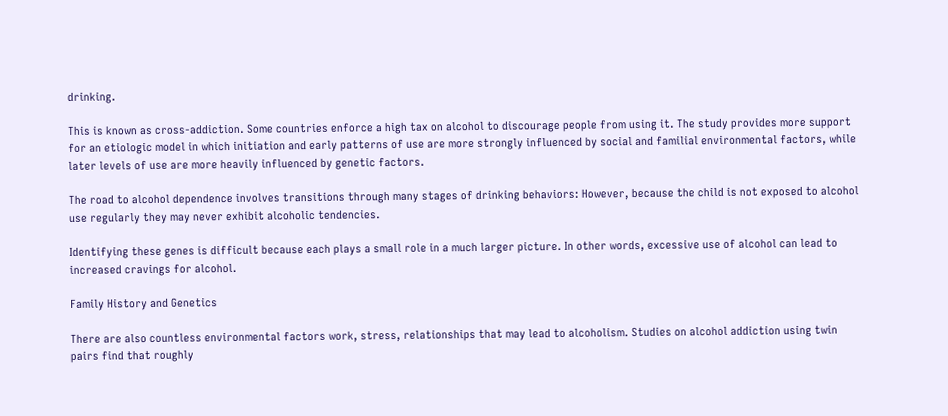drinking.

This is known as cross-addiction. Some countries enforce a high tax on alcohol to discourage people from using it. The study provides more support for an etiologic model in which initiation and early patterns of use are more strongly influenced by social and familial environmental factors, while later levels of use are more heavily influenced by genetic factors.

The road to alcohol dependence involves transitions through many stages of drinking behaviors: However, because the child is not exposed to alcohol use regularly they may never exhibit alcoholic tendencies.

Identifying these genes is difficult because each plays a small role in a much larger picture. In other words, excessive use of alcohol can lead to increased cravings for alcohol.

Family History and Genetics

There are also countless environmental factors work, stress, relationships that may lead to alcoholism. Studies on alcohol addiction using twin pairs find that roughly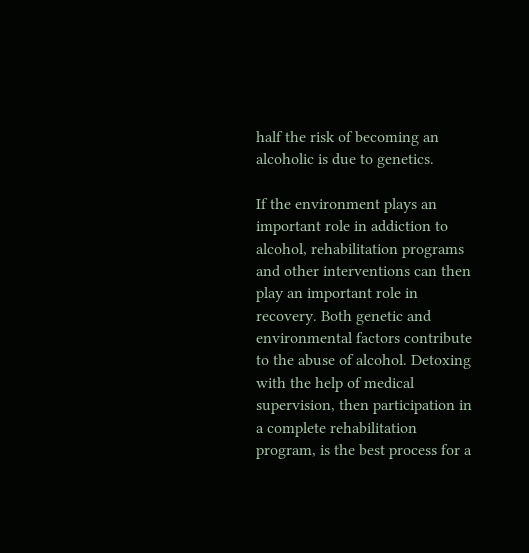half the risk of becoming an alcoholic is due to genetics.

If the environment plays an important role in addiction to alcohol, rehabilitation programs and other interventions can then play an important role in recovery. Both genetic and environmental factors contribute to the abuse of alcohol. Detoxing with the help of medical supervision, then participation in a complete rehabilitation program, is the best process for a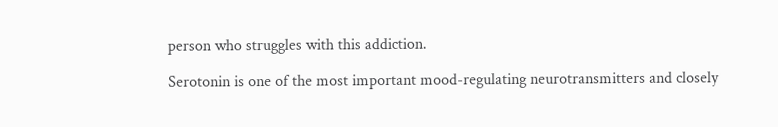person who struggles with this addiction.

Serotonin is one of the most important mood-regulating neurotransmitters and closely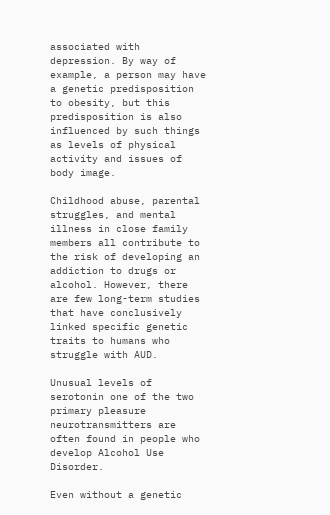associated with depression. By way of example, a person may have a genetic predisposition to obesity, but this predisposition is also influenced by such things as levels of physical activity and issues of body image.

Childhood abuse, parental struggles, and mental illness in close family members all contribute to the risk of developing an addiction to drugs or alcohol. However, there are few long-term studies that have conclusively linked specific genetic traits to humans who struggle with AUD.

Unusual levels of serotonin one of the two primary pleasure neurotransmitters are often found in people who develop Alcohol Use Disorder.

Even without a genetic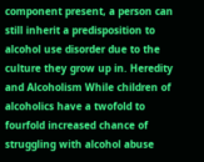component present, a person can still inherit a predisposition to alcohol use disorder due to the culture they grow up in. Heredity and Alcoholism While children of alcoholics have a twofold to fourfold increased chance of struggling with alcohol abuse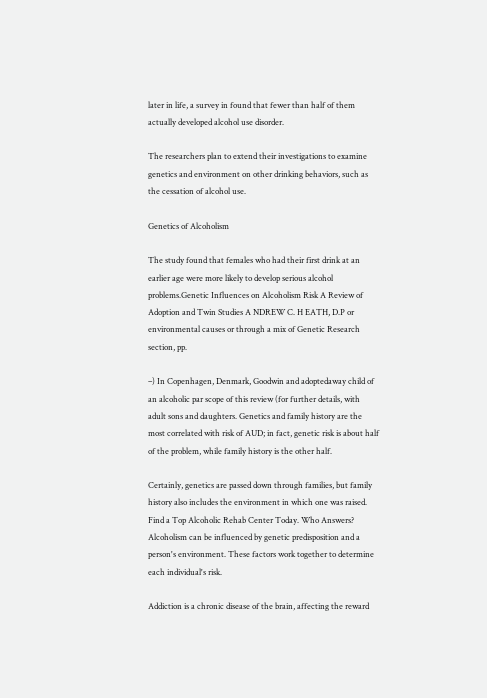later in life, a survey in found that fewer than half of them actually developed alcohol use disorder.

The researchers plan to extend their investigations to examine genetics and environment on other drinking behaviors, such as the cessation of alcohol use.

Genetics of Alcoholism

The study found that females who had their first drink at an earlier age were more likely to develop serious alcohol problems.Genetic Influences on Alcoholism Risk A Review of Adoption and Twin Studies A NDREW C. H EATH, D.P or environmental causes or through a mix of Genetic Research section, pp.

–) In Copenhagen, Denmark, Goodwin and adoptedaway child of an alcoholic par scope of this review (for further details, with adult sons and daughters. Genetics and family history are the most correlated with risk of AUD; in fact, genetic risk is about half of the problem, while family history is the other half.

Certainly, genetics are passed down through families, but family history also includes the environment in which one was raised. Find a Top Alcoholic Rehab Center Today. Who Answers? Alcoholism can be influenced by genetic predisposition and a person's environment. These factors work together to determine each individual's risk.

Addiction is a chronic disease of the brain, affecting the reward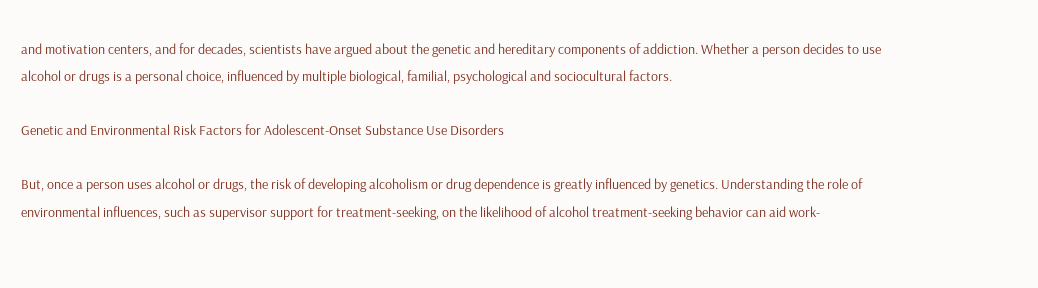and motivation centers, and for decades, scientists have argued about the genetic and hereditary components of addiction. Whether a person decides to use alcohol or drugs is a personal choice, influenced by multiple biological, familial, psychological and sociocultural factors.

Genetic and Environmental Risk Factors for Adolescent-Onset Substance Use Disorders

But, once a person uses alcohol or drugs, the risk of developing alcoholism or drug dependence is greatly influenced by genetics. Understanding the role of environmental influences, such as supervisor support for treatment-seeking, on the likelihood of alcohol treatment-seeking behavior can aid work-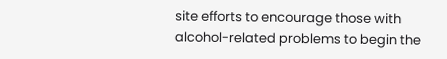site efforts to encourage those with alcohol-related problems to begin the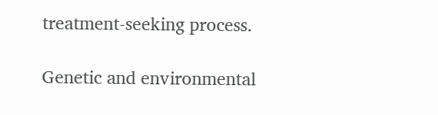treatment-seeking process.

Genetic and environmental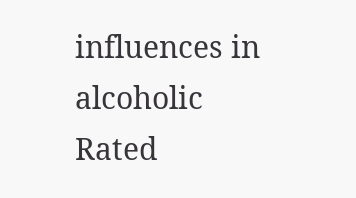influences in alcoholic
Rated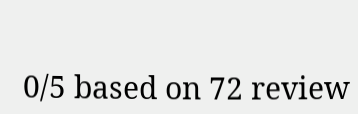0/5 based on 72 review